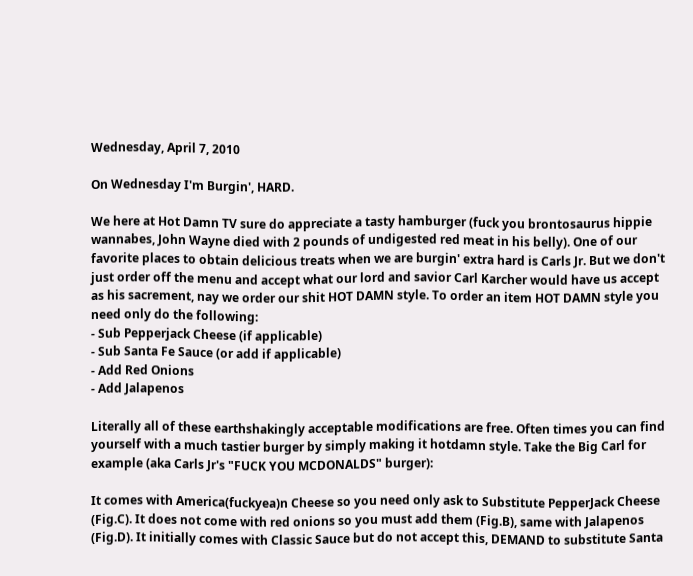Wednesday, April 7, 2010

On Wednesday I'm Burgin', HARD.

We here at Hot Damn TV sure do appreciate a tasty hamburger (fuck you brontosaurus hippie wannabes, John Wayne died with 2 pounds of undigested red meat in his belly). One of our favorite places to obtain delicious treats when we are burgin' extra hard is Carls Jr. But we don't just order off the menu and accept what our lord and savior Carl Karcher would have us accept as his sacrement, nay we order our shit HOT DAMN style. To order an item HOT DAMN style you need only do the following:
- Sub Pepperjack Cheese (if applicable)
- Sub Santa Fe Sauce (or add if applicable)
- Add Red Onions
- Add Jalapenos

Literally all of these earthshakingly acceptable modifications are free. Often times you can find yourself with a much tastier burger by simply making it hotdamn style. Take the Big Carl for example (aka Carls Jr's "FUCK YOU MCDONALDS" burger):

It comes with America(fuckyea)n Cheese so you need only ask to Substitute PepperJack Cheese (Fig.C). It does not come with red onions so you must add them (Fig.B), same with Jalapenos (Fig.D). It initially comes with Classic Sauce but do not accept this, DEMAND to substitute Santa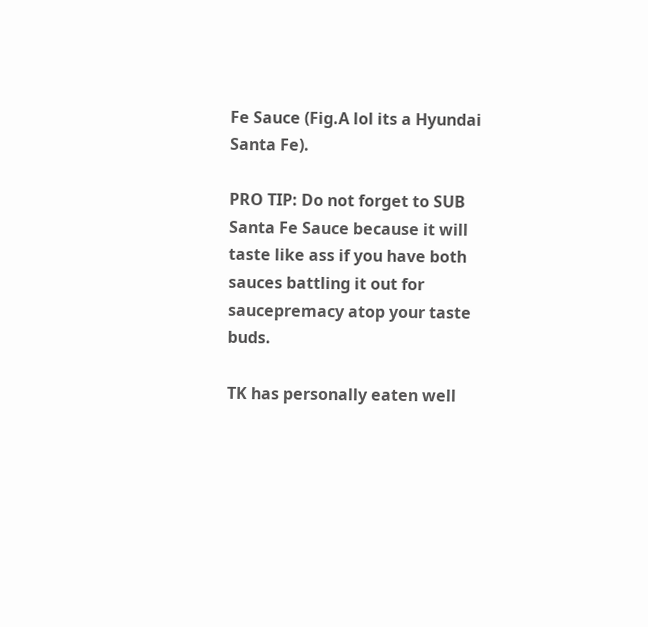Fe Sauce (Fig.A lol its a Hyundai Santa Fe).

PRO TIP: Do not forget to SUB Santa Fe Sauce because it will taste like ass if you have both sauces battling it out for saucepremacy atop your taste buds.

TK has personally eaten well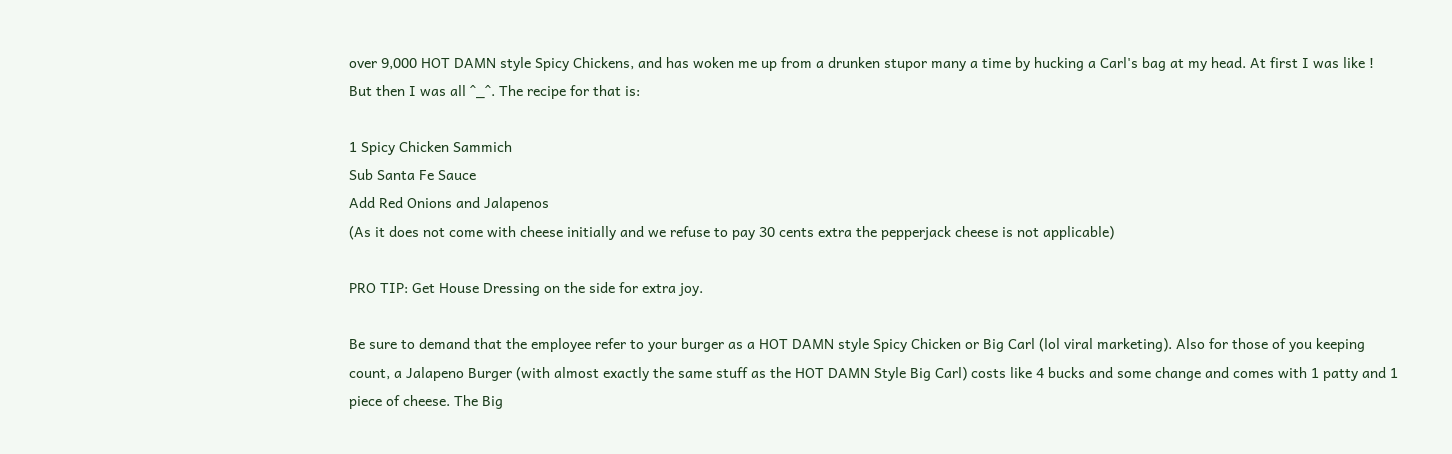over 9,000 HOT DAMN style Spicy Chickens, and has woken me up from a drunken stupor many a time by hucking a Carl's bag at my head. At first I was like ! But then I was all ^_^. The recipe for that is:

1 Spicy Chicken Sammich
Sub Santa Fe Sauce
Add Red Onions and Jalapenos
(As it does not come with cheese initially and we refuse to pay 30 cents extra the pepperjack cheese is not applicable)

PRO TIP: Get House Dressing on the side for extra joy.

Be sure to demand that the employee refer to your burger as a HOT DAMN style Spicy Chicken or Big Carl (lol viral marketing). Also for those of you keeping count, a Jalapeno Burger (with almost exactly the same stuff as the HOT DAMN Style Big Carl) costs like 4 bucks and some change and comes with 1 patty and 1 piece of cheese. The Big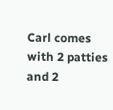Carl comes with 2 patties and 2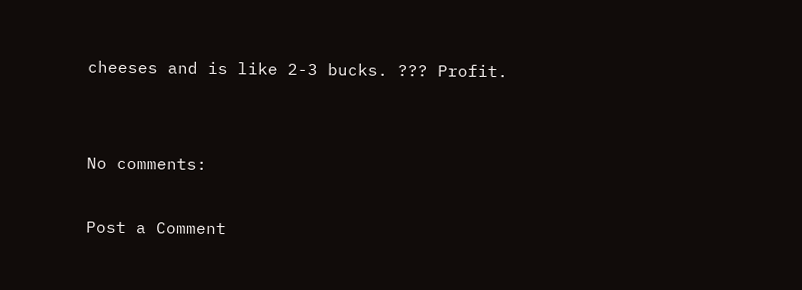cheeses and is like 2-3 bucks. ??? Profit.


No comments:

Post a Comment